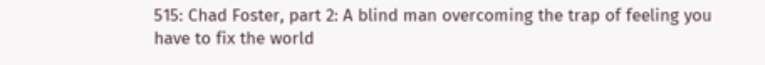515: Chad Foster, part 2: A blind man overcoming the trap of feeling you have to fix the world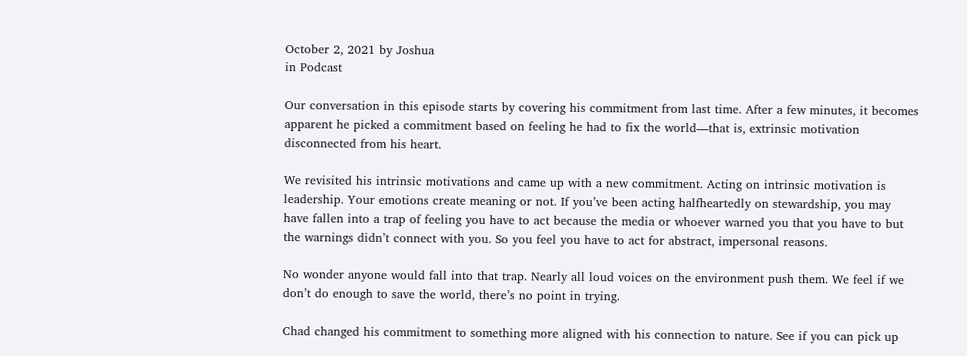October 2, 2021 by Joshua
in Podcast

Our conversation in this episode starts by covering his commitment from last time. After a few minutes, it becomes apparent he picked a commitment based on feeling he had to fix the world—that is, extrinsic motivation disconnected from his heart.

We revisited his intrinsic motivations and came up with a new commitment. Acting on intrinsic motivation is leadership. Your emotions create meaning or not. If you’ve been acting halfheartedly on stewardship, you may have fallen into a trap of feeling you have to act because the media or whoever warned you that you have to but the warnings didn’t connect with you. So you feel you have to act for abstract, impersonal reasons.

No wonder anyone would fall into that trap. Nearly all loud voices on the environment push them. We feel if we don’t do enough to save the world, there’s no point in trying.

Chad changed his commitment to something more aligned with his connection to nature. See if you can pick up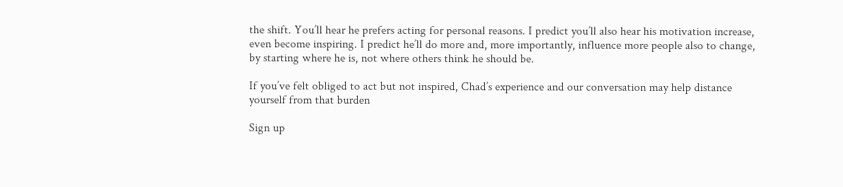the shift. You’ll hear he prefers acting for personal reasons. I predict you’ll also hear his motivation increase, even become inspiring. I predict he’ll do more and, more importantly, influence more people also to change, by starting where he is, not where others think he should be.

If you’ve felt obliged to act but not inspired, Chad’s experience and our conversation may help distance yourself from that burden

Sign up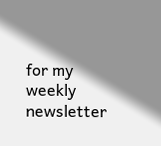for my weekly newsletter